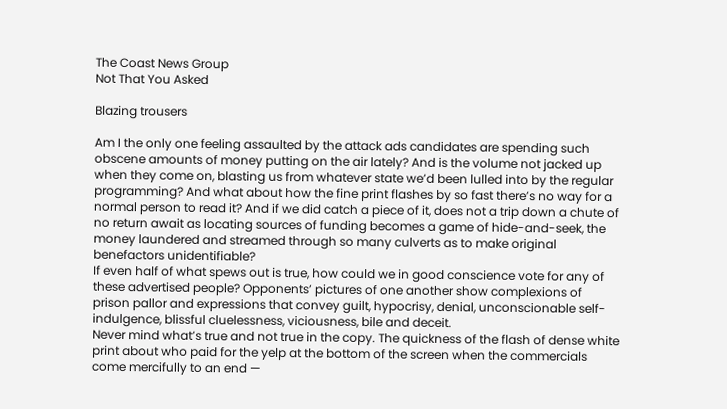The Coast News Group
Not That You Asked

Blazing trousers

Am I the only one feeling assaulted by the attack ads candidates are spending such obscene amounts of money putting on the air lately? And is the volume not jacked up when they come on, blasting us from whatever state we’d been lulled into by the regular programming? And what about how the fine print flashes by so fast there’s no way for a normal person to read it? And if we did catch a piece of it, does not a trip down a chute of no return await as locating sources of funding becomes a game of hide-and-seek, the money laundered and streamed through so many culverts as to make original benefactors unidentifiable?
If even half of what spews out is true, how could we in good conscience vote for any of these advertised people? Opponents’ pictures of one another show complexions of prison pallor and expressions that convey guilt, hypocrisy, denial, unconscionable self-indulgence, blissful cluelessness, viciousness, bile and deceit.
Never mind what’s true and not true in the copy. The quickness of the flash of dense white print about who paid for the yelp at the bottom of the screen when the commercials come mercifully to an end —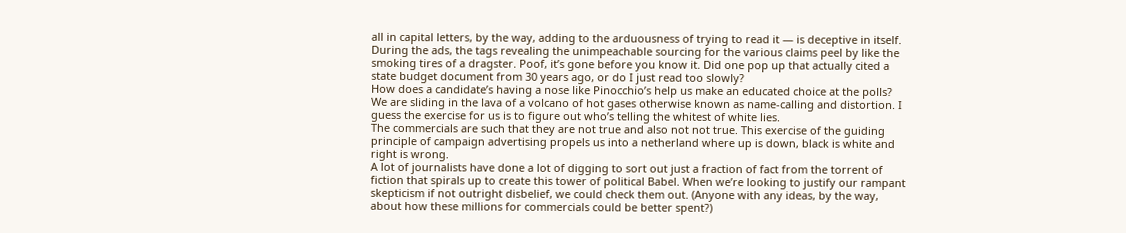all in capital letters, by the way, adding to the arduousness of trying to read it — is deceptive in itself. During the ads, the tags revealing the unimpeachable sourcing for the various claims peel by like the smoking tires of a dragster. Poof, it’s gone before you know it. Did one pop up that actually cited a state budget document from 30 years ago, or do I just read too slowly?
How does a candidate’s having a nose like Pinocchio’s help us make an educated choice at the polls? We are sliding in the lava of a volcano of hot gases otherwise known as name-calling and distortion. I guess the exercise for us is to figure out who’s telling the whitest of white lies.
The commercials are such that they are not true and also not not true. This exercise of the guiding principle of campaign advertising propels us into a netherland where up is down, black is white and right is wrong.
A lot of journalists have done a lot of digging to sort out just a fraction of fact from the torrent of fiction that spirals up to create this tower of political Babel. When we’re looking to justify our rampant skepticism if not outright disbelief, we could check them out. (Anyone with any ideas, by the way, about how these millions for commercials could be better spent?)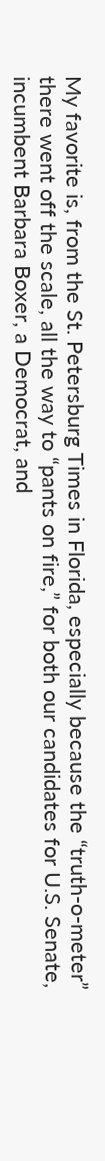My favorite is, from the St. Petersburg Times in Florida, especially because the “truth-o-meter” there went off the scale, all the way to “pants on fire,” for both our candidates for U.S. Senate, incumbent Barbara Boxer, a Democrat, and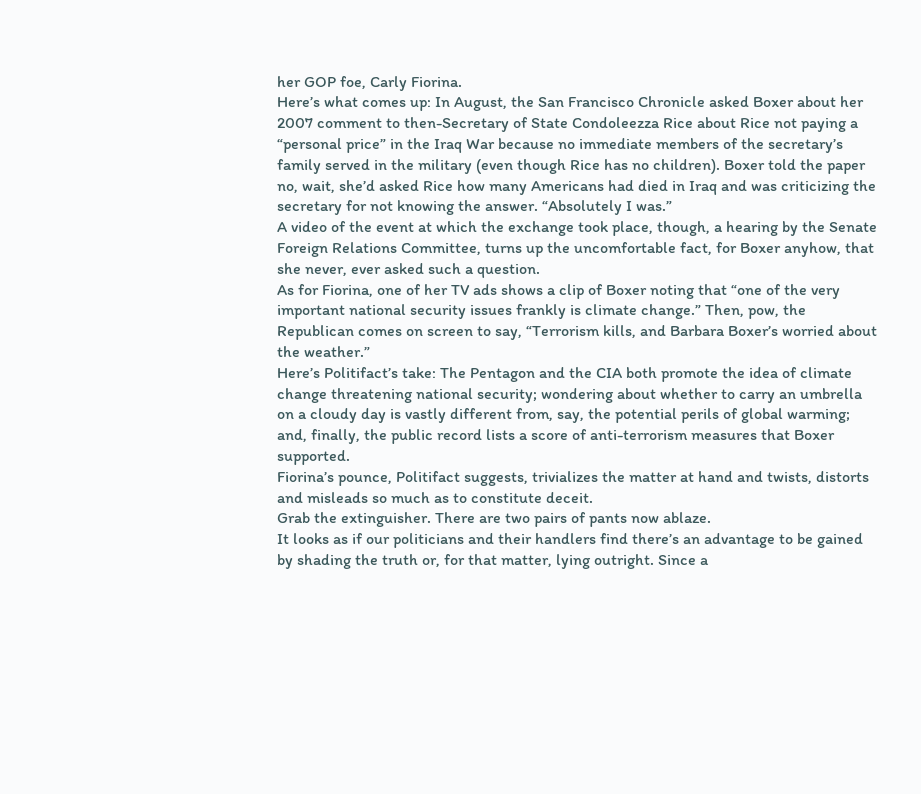her GOP foe, Carly Fiorina.
Here’s what comes up: In August, the San Francisco Chronicle asked Boxer about her 2007 comment to then-Secretary of State Condoleezza Rice about Rice not paying a “personal price” in the Iraq War because no immediate members of the secretary’s family served in the military (even though Rice has no children). Boxer told the paper no, wait, she’d asked Rice how many Americans had died in Iraq and was criticizing the secretary for not knowing the answer. “Absolutely I was.”
A video of the event at which the exchange took place, though, a hearing by the Senate Foreign Relations Committee, turns up the uncomfortable fact, for Boxer anyhow, that she never, ever asked such a question.
As for Fiorina, one of her TV ads shows a clip of Boxer noting that “one of the very important national security issues frankly is climate change.” Then, pow, the Republican comes on screen to say, “Terrorism kills, and Barbara Boxer’s worried about the weather.”
Here’s Politifact’s take: The Pentagon and the CIA both promote the idea of climate change threatening national security; wondering about whether to carry an umbrella on a cloudy day is vastly different from, say, the potential perils of global warming; and, finally, the public record lists a score of anti-terrorism measures that Boxer supported.
Fiorina’s pounce, Politifact suggests, trivializes the matter at hand and twists, distorts and misleads so much as to constitute deceit.
Grab the extinguisher. There are two pairs of pants now ablaze.
It looks as if our politicians and their handlers find there’s an advantage to be gained by shading the truth or, for that matter, lying outright. Since a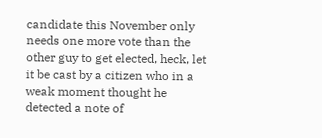candidate this November only needs one more vote than the other guy to get elected, heck, let it be cast by a citizen who in a weak moment thought he detected a note of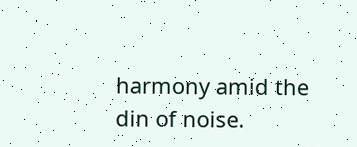harmony amid the din of noise.